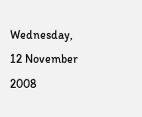Wednesday, 12 November 2008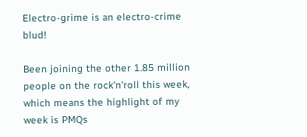Electro-grime is an electro-crime blud!

Been joining the other 1.85 million people on the rock'n'roll this week, which means the highlight of my week is PMQs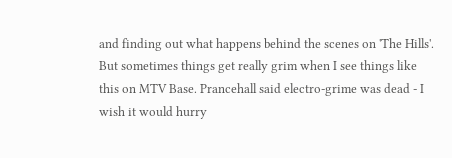and finding out what happens behind the scenes on 'The Hills'. But sometimes things get really grim when I see things like this on MTV Base. Prancehall said electro-grime was dead - I wish it would hurry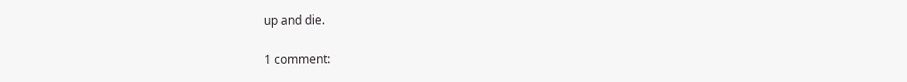up and die.

1 comment: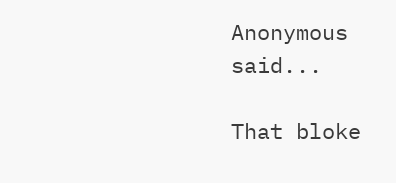Anonymous said...

That bloke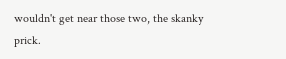wouldn't get near those two, the skanky prick.